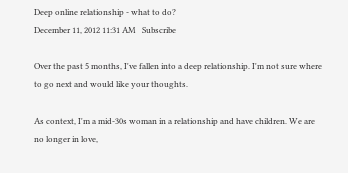Deep online relationship - what to do?
December 11, 2012 11:31 AM   Subscribe

Over the past 5 months, I've fallen into a deep relationship. I'm not sure where to go next and would like your thoughts.

As context, I'm a mid-30s woman in a relationship and have children. We are no longer in love,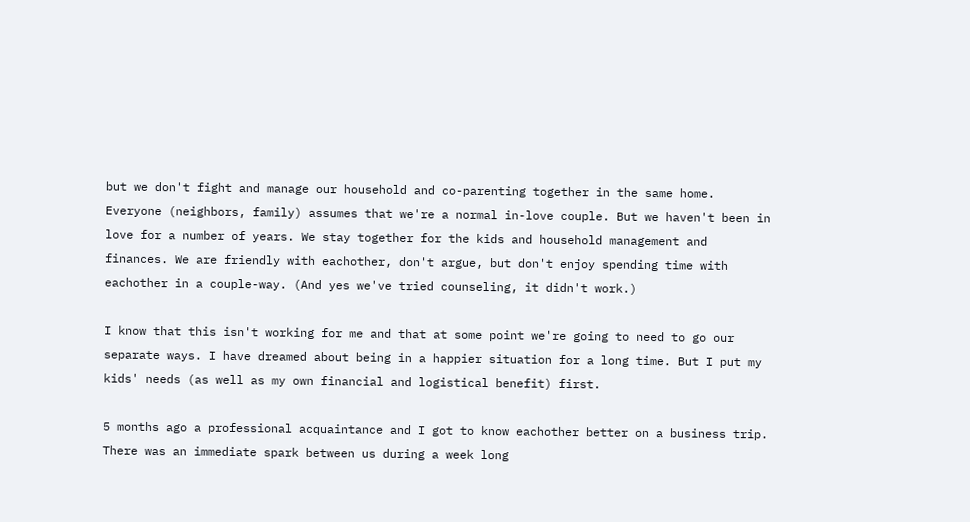but we don't fight and manage our household and co-parenting together in the same home. Everyone (neighbors, family) assumes that we're a normal in-love couple. But we haven't been in love for a number of years. We stay together for the kids and household management and finances. We are friendly with eachother, don't argue, but don't enjoy spending time with eachother in a couple-way. (And yes we've tried counseling, it didn't work.)

I know that this isn't working for me and that at some point we're going to need to go our separate ways. I have dreamed about being in a happier situation for a long time. But I put my kids' needs (as well as my own financial and logistical benefit) first.

5 months ago a professional acquaintance and I got to know eachother better on a business trip. There was an immediate spark between us during a week long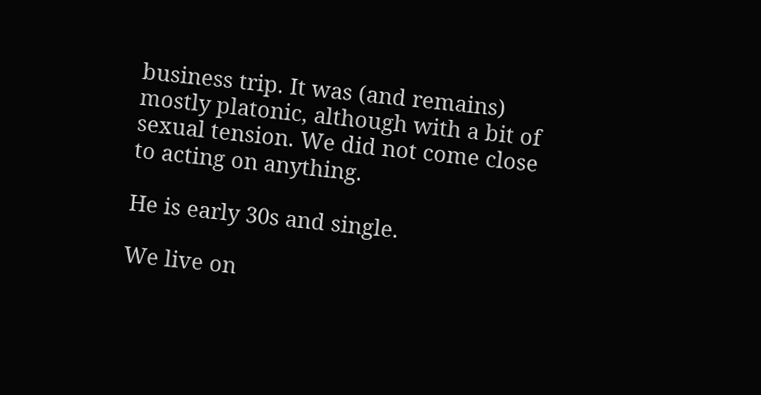business trip. It was (and remains) mostly platonic, although with a bit of sexual tension. We did not come close to acting on anything.

He is early 30s and single.

We live on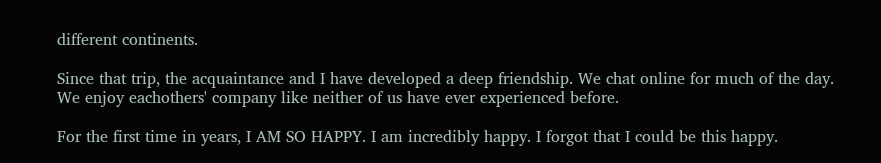different continents.

Since that trip, the acquaintance and I have developed a deep friendship. We chat online for much of the day. We enjoy eachothers' company like neither of us have ever experienced before.

For the first time in years, I AM SO HAPPY. I am incredibly happy. I forgot that I could be this happy.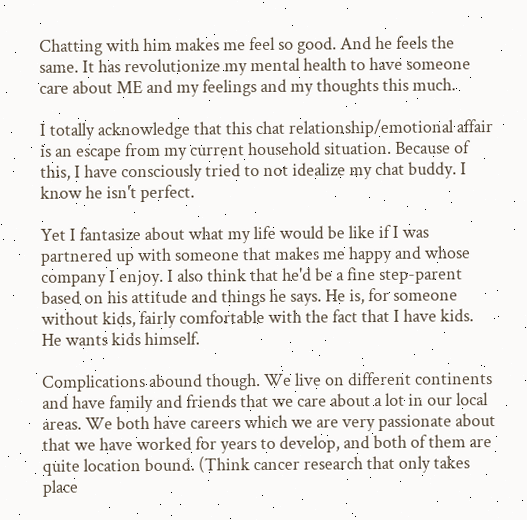Chatting with him makes me feel so good. And he feels the same. It has revolutionize my mental health to have someone care about ME and my feelings and my thoughts this much.

I totally acknowledge that this chat relationship/emotional affair is an escape from my current household situation. Because of this, I have consciously tried to not idealize my chat buddy. I know he isn't perfect.

Yet I fantasize about what my life would be like if I was partnered up with someone that makes me happy and whose company I enjoy. I also think that he'd be a fine step-parent based on his attitude and things he says. He is, for someone without kids, fairly comfortable with the fact that I have kids. He wants kids himself.

Complications abound though. We live on different continents and have family and friends that we care about a lot in our local areas. We both have careers which we are very passionate about that we have worked for years to develop, and both of them are quite location bound. (Think cancer research that only takes place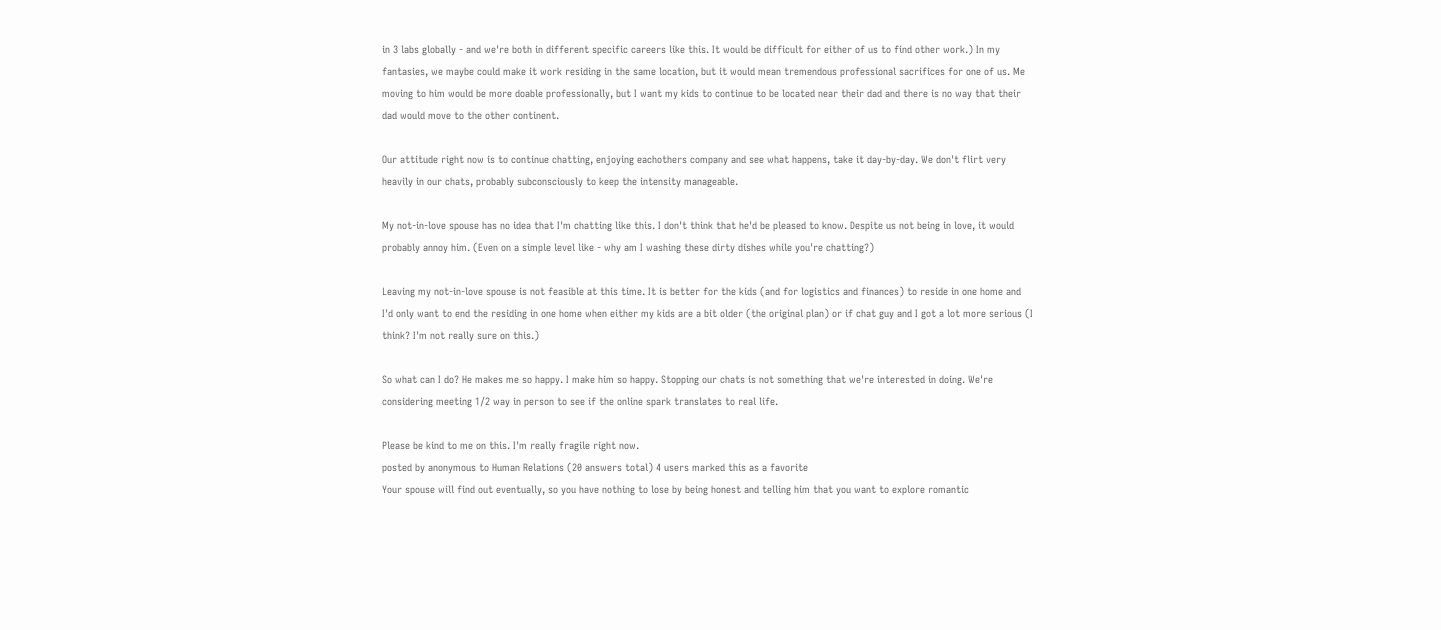in 3 labs globally - and we're both in different specific careers like this. It would be difficult for either of us to find other work.) In my fantasies, we maybe could make it work residing in the same location, but it would mean tremendous professional sacrifices for one of us. Me moving to him would be more doable professionally, but I want my kids to continue to be located near their dad and there is no way that their dad would move to the other continent.

Our attitude right now is to continue chatting, enjoying eachothers company and see what happens, take it day-by-day. We don't flirt very heavily in our chats, probably subconsciously to keep the intensity manageable.

My not-in-love spouse has no idea that I'm chatting like this. I don't think that he'd be pleased to know. Despite us not being in love, it would probably annoy him. (Even on a simple level like - why am I washing these dirty dishes while you're chatting?)

Leaving my not-in-love spouse is not feasible at this time. It is better for the kids (and for logistics and finances) to reside in one home and I'd only want to end the residing in one home when either my kids are a bit older (the original plan) or if chat guy and I got a lot more serious (I think? I'm not really sure on this.)

So what can I do? He makes me so happy. I make him so happy. Stopping our chats is not something that we're interested in doing. We're considering meeting 1/2 way in person to see if the online spark translates to real life.

Please be kind to me on this. I'm really fragile right now.
posted by anonymous to Human Relations (20 answers total) 4 users marked this as a favorite
Your spouse will find out eventually, so you have nothing to lose by being honest and telling him that you want to explore romantic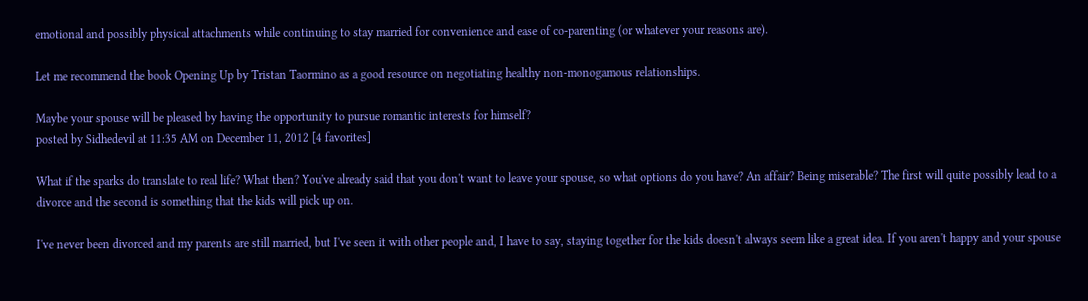emotional and possibly physical attachments while continuing to stay married for convenience and ease of co-parenting (or whatever your reasons are).

Let me recommend the book Opening Up by Tristan Taormino as a good resource on negotiating healthy non-monogamous relationships.

Maybe your spouse will be pleased by having the opportunity to pursue romantic interests for himself?
posted by Sidhedevil at 11:35 AM on December 11, 2012 [4 favorites]

What if the sparks do translate to real life? What then? You've already said that you don't want to leave your spouse, so what options do you have? An affair? Being miserable? The first will quite possibly lead to a divorce and the second is something that the kids will pick up on.

I've never been divorced and my parents are still married, but I've seen it with other people and, I have to say, staying together for the kids doesn't always seem like a great idea. If you aren't happy and your spouse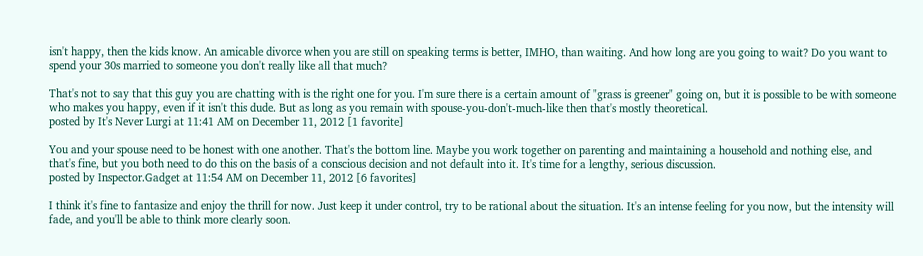isn't happy, then the kids know. An amicable divorce when you are still on speaking terms is better, IMHO, than waiting. And how long are you going to wait? Do you want to spend your 30s married to someone you don't really like all that much?

That's not to say that this guy you are chatting with is the right one for you. I'm sure there is a certain amount of "grass is greener" going on, but it is possible to be with someone who makes you happy, even if it isn't this dude. But as long as you remain with spouse-you-don't-much-like then that's mostly theoretical.
posted by It's Never Lurgi at 11:41 AM on December 11, 2012 [1 favorite]

You and your spouse need to be honest with one another. That's the bottom line. Maybe you work together on parenting and maintaining a household and nothing else, and that's fine, but you both need to do this on the basis of a conscious decision and not default into it. It's time for a lengthy, serious discussion.
posted by Inspector.Gadget at 11:54 AM on December 11, 2012 [6 favorites]

I think it's fine to fantasize and enjoy the thrill for now. Just keep it under control, try to be rational about the situation. It's an intense feeling for you now, but the intensity will fade, and you'll be able to think more clearly soon.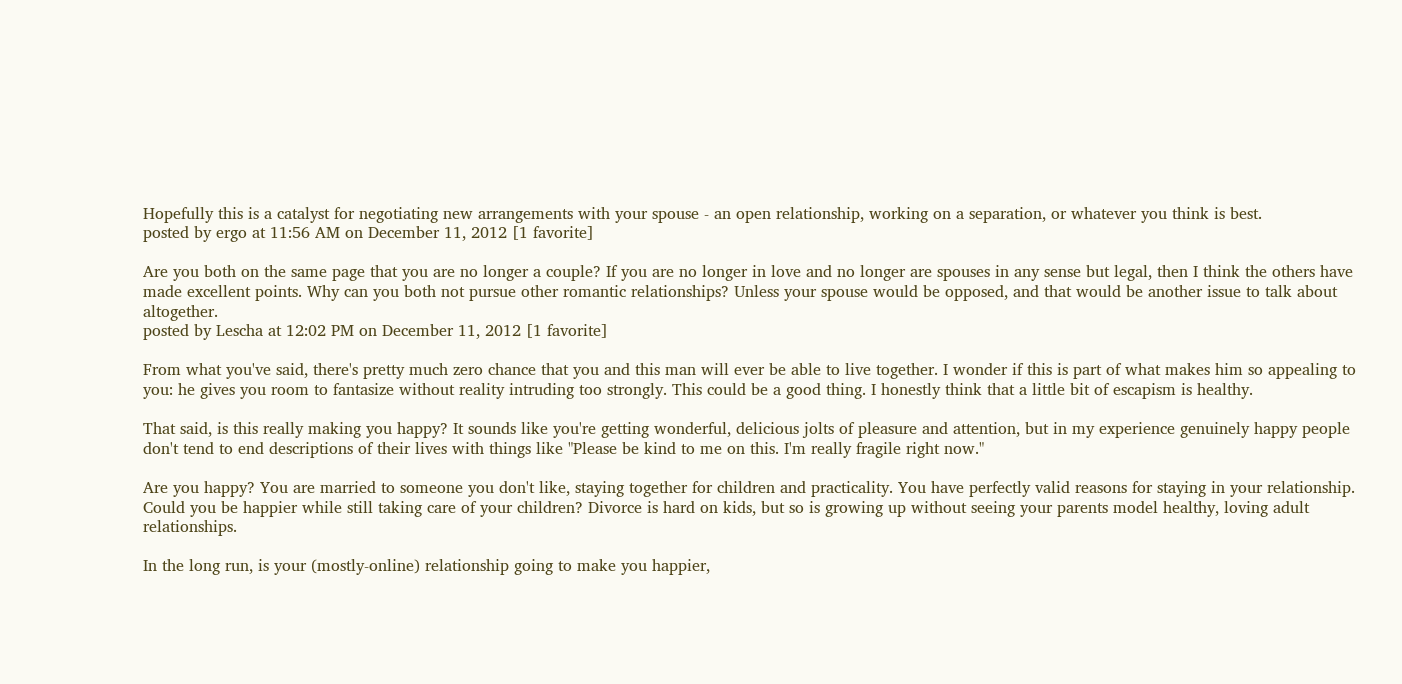Hopefully this is a catalyst for negotiating new arrangements with your spouse - an open relationship, working on a separation, or whatever you think is best.
posted by ergo at 11:56 AM on December 11, 2012 [1 favorite]

Are you both on the same page that you are no longer a couple? If you are no longer in love and no longer are spouses in any sense but legal, then I think the others have made excellent points. Why can you both not pursue other romantic relationships? Unless your spouse would be opposed, and that would be another issue to talk about altogether.
posted by Lescha at 12:02 PM on December 11, 2012 [1 favorite]

From what you've said, there's pretty much zero chance that you and this man will ever be able to live together. I wonder if this is part of what makes him so appealing to you: he gives you room to fantasize without reality intruding too strongly. This could be a good thing. I honestly think that a little bit of escapism is healthy.

That said, is this really making you happy? It sounds like you're getting wonderful, delicious jolts of pleasure and attention, but in my experience genuinely happy people don't tend to end descriptions of their lives with things like "Please be kind to me on this. I'm really fragile right now."

Are you happy? You are married to someone you don't like, staying together for children and practicality. You have perfectly valid reasons for staying in your relationship. Could you be happier while still taking care of your children? Divorce is hard on kids, but so is growing up without seeing your parents model healthy, loving adult relationships.

In the long run, is your (mostly-online) relationship going to make you happier,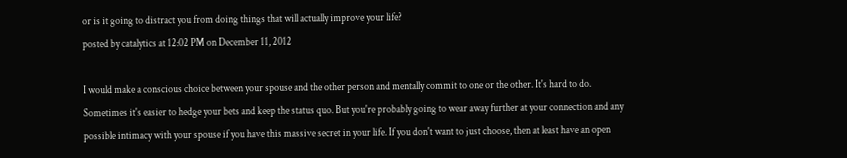or is it going to distract you from doing things that will actually improve your life?
posted by catalytics at 12:02 PM on December 11, 2012

I would make a conscious choice between your spouse and the other person and mentally commit to one or the other. It's hard to do. Sometimes it's easier to hedge your bets and keep the status quo. But you're probably going to wear away further at your connection and any possible intimacy with your spouse if you have this massive secret in your life. If you don't want to just choose, then at least have an open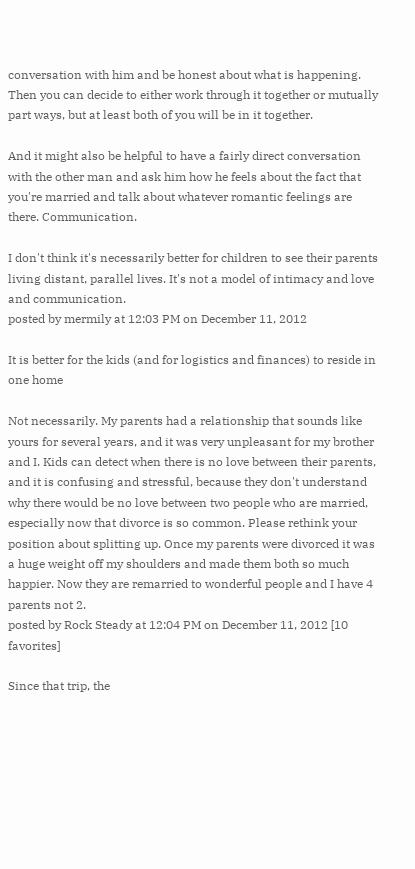conversation with him and be honest about what is happening. Then you can decide to either work through it together or mutually part ways, but at least both of you will be in it together.

And it might also be helpful to have a fairly direct conversation with the other man and ask him how he feels about the fact that you're married and talk about whatever romantic feelings are there. Communication.

I don't think it's necessarily better for children to see their parents living distant, parallel lives. It's not a model of intimacy and love and communication.
posted by mermily at 12:03 PM on December 11, 2012

It is better for the kids (and for logistics and finances) to reside in one home

Not necessarily. My parents had a relationship that sounds like yours for several years, and it was very unpleasant for my brother and I. Kids can detect when there is no love between their parents, and it is confusing and stressful, because they don't understand why there would be no love between two people who are married, especially now that divorce is so common. Please rethink your position about splitting up. Once my parents were divorced it was a huge weight off my shoulders and made them both so much happier. Now they are remarried to wonderful people and I have 4 parents not 2.
posted by Rock Steady at 12:04 PM on December 11, 2012 [10 favorites]

Since that trip, the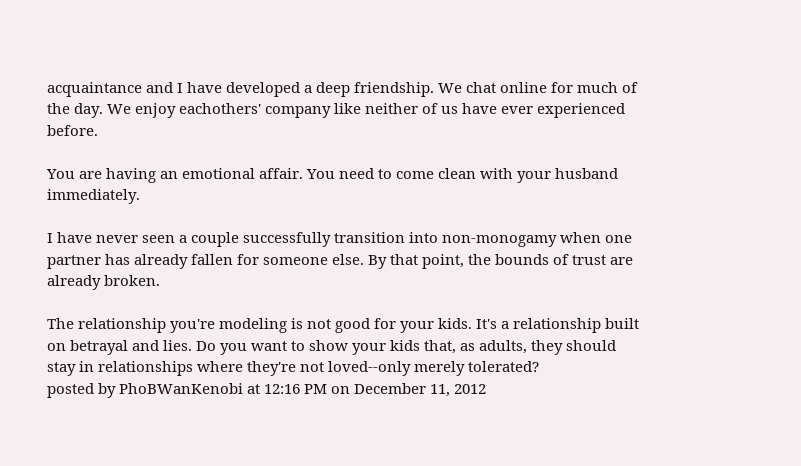acquaintance and I have developed a deep friendship. We chat online for much of the day. We enjoy eachothers' company like neither of us have ever experienced before.

You are having an emotional affair. You need to come clean with your husband immediately.

I have never seen a couple successfully transition into non-monogamy when one partner has already fallen for someone else. By that point, the bounds of trust are already broken.

The relationship you're modeling is not good for your kids. It's a relationship built on betrayal and lies. Do you want to show your kids that, as adults, they should stay in relationships where they're not loved--only merely tolerated?
posted by PhoBWanKenobi at 12:16 PM on December 11, 2012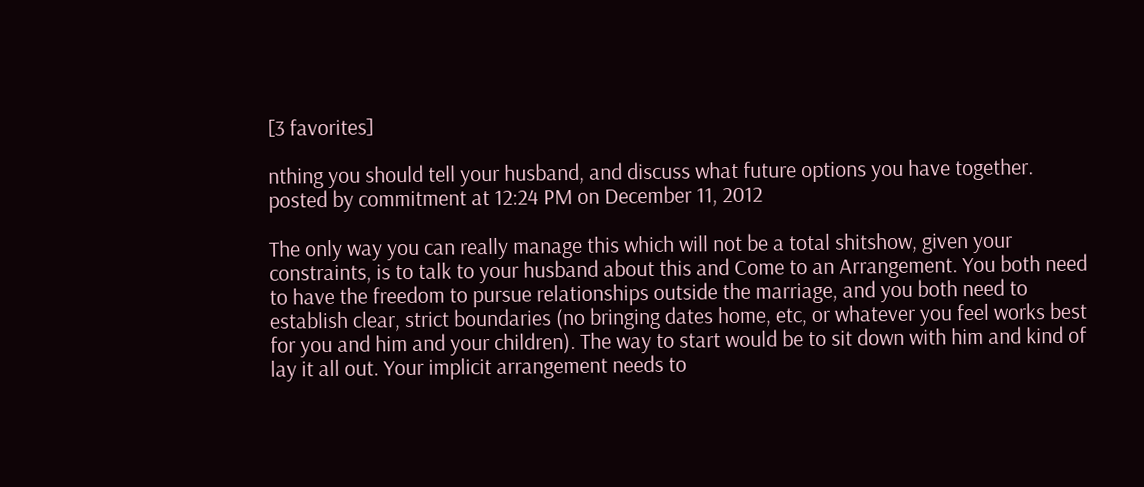[3 favorites]

nthing you should tell your husband, and discuss what future options you have together.
posted by commitment at 12:24 PM on December 11, 2012

The only way you can really manage this which will not be a total shitshow, given your constraints, is to talk to your husband about this and Come to an Arrangement. You both need to have the freedom to pursue relationships outside the marriage, and you both need to establish clear, strict boundaries (no bringing dates home, etc, or whatever you feel works best for you and him and your children). The way to start would be to sit down with him and kind of lay it all out. Your implicit arrangement needs to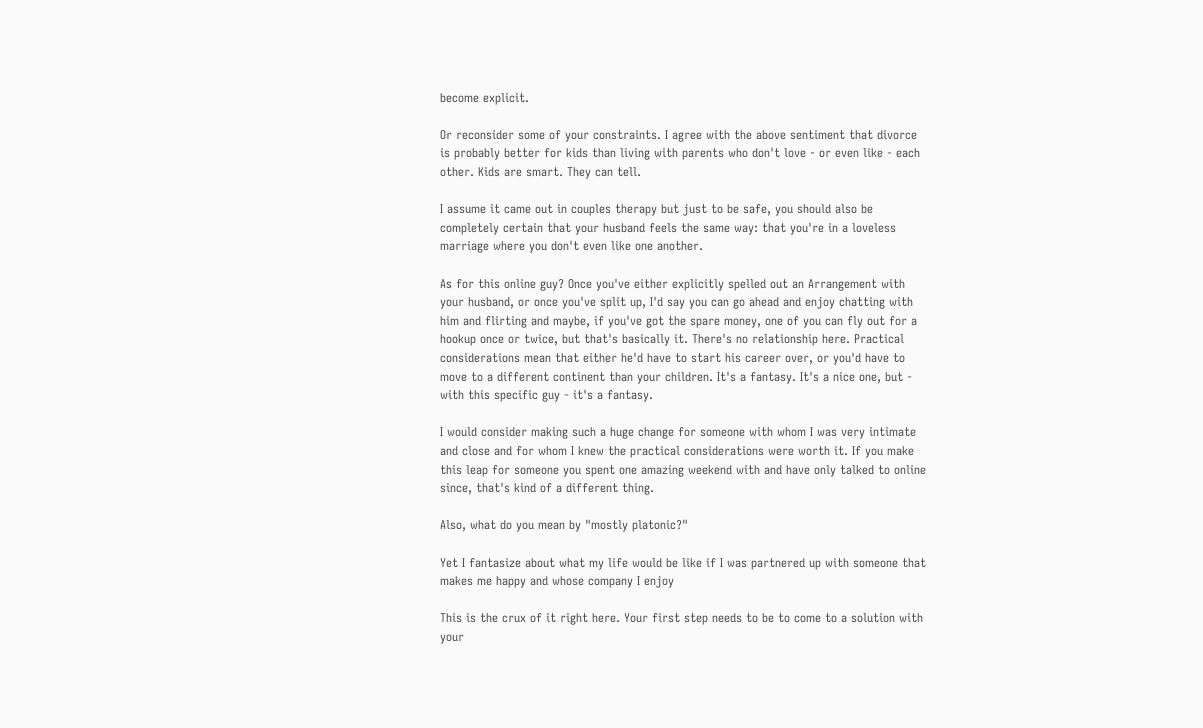become explicit.

Or reconsider some of your constraints. I agree with the above sentiment that divorce is probably better for kids than living with parents who don't love - or even like - each other. Kids are smart. They can tell.

I assume it came out in couples therapy but just to be safe, you should also be completely certain that your husband feels the same way: that you're in a loveless marriage where you don't even like one another.

As for this online guy? Once you've either explicitly spelled out an Arrangement with your husband, or once you've split up, I'd say you can go ahead and enjoy chatting with him and flirting and maybe, if you've got the spare money, one of you can fly out for a hookup once or twice, but that's basically it. There's no relationship here. Practical considerations mean that either he'd have to start his career over, or you'd have to move to a different continent than your children. It's a fantasy. It's a nice one, but - with this specific guy - it's a fantasy.

I would consider making such a huge change for someone with whom I was very intimate and close and for whom I knew the practical considerations were worth it. If you make this leap for someone you spent one amazing weekend with and have only talked to online since, that's kind of a different thing.

Also, what do you mean by "mostly platonic?"

Yet I fantasize about what my life would be like if I was partnered up with someone that makes me happy and whose company I enjoy

This is the crux of it right here. Your first step needs to be to come to a solution with your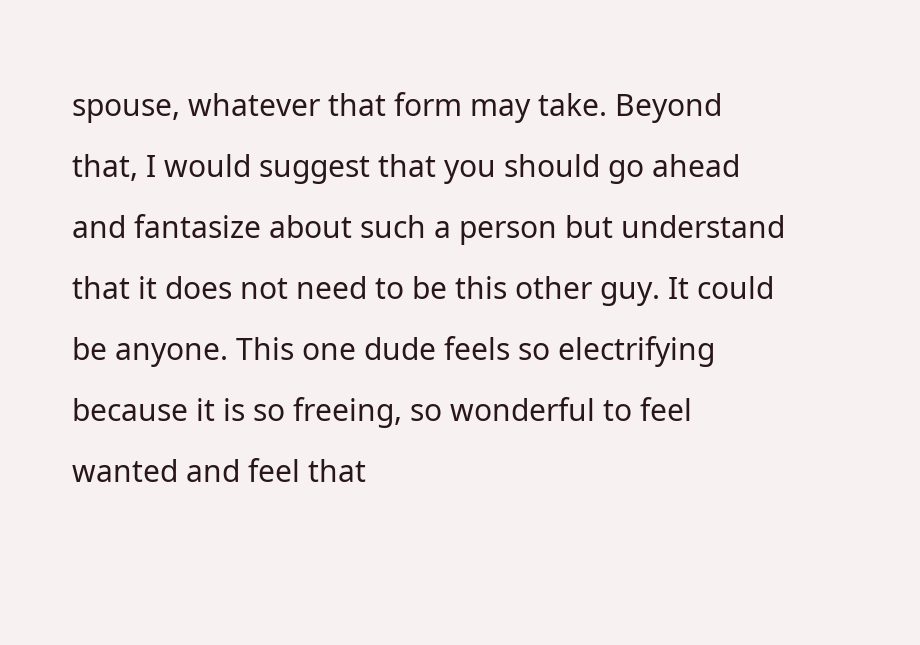spouse, whatever that form may take. Beyond that, I would suggest that you should go ahead and fantasize about such a person but understand that it does not need to be this other guy. It could be anyone. This one dude feels so electrifying because it is so freeing, so wonderful to feel wanted and feel that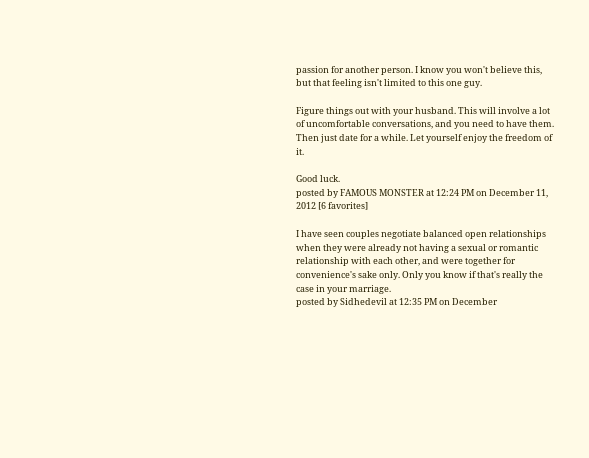passion for another person. I know you won't believe this, but that feeling isn't limited to this one guy.

Figure things out with your husband. This will involve a lot of uncomfortable conversations, and you need to have them. Then just date for a while. Let yourself enjoy the freedom of it.

Good luck.
posted by FAMOUS MONSTER at 12:24 PM on December 11, 2012 [6 favorites]

I have seen couples negotiate balanced open relationships when they were already not having a sexual or romantic relationship with each other, and were together for convenience's sake only. Only you know if that's really the case in your marriage.
posted by Sidhedevil at 12:35 PM on December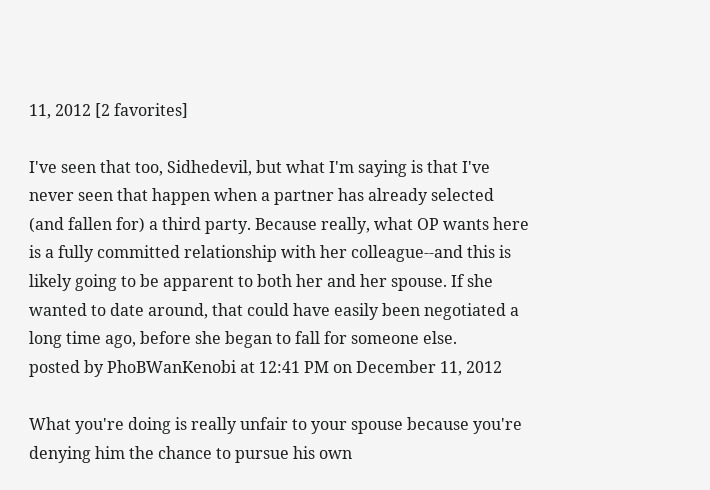11, 2012 [2 favorites]

I've seen that too, Sidhedevil, but what I'm saying is that I've never seen that happen when a partner has already selected (and fallen for) a third party. Because really, what OP wants here is a fully committed relationship with her colleague--and this is likely going to be apparent to both her and her spouse. If she wanted to date around, that could have easily been negotiated a long time ago, before she began to fall for someone else.
posted by PhoBWanKenobi at 12:41 PM on December 11, 2012

What you're doing is really unfair to your spouse because you're denying him the chance to pursue his own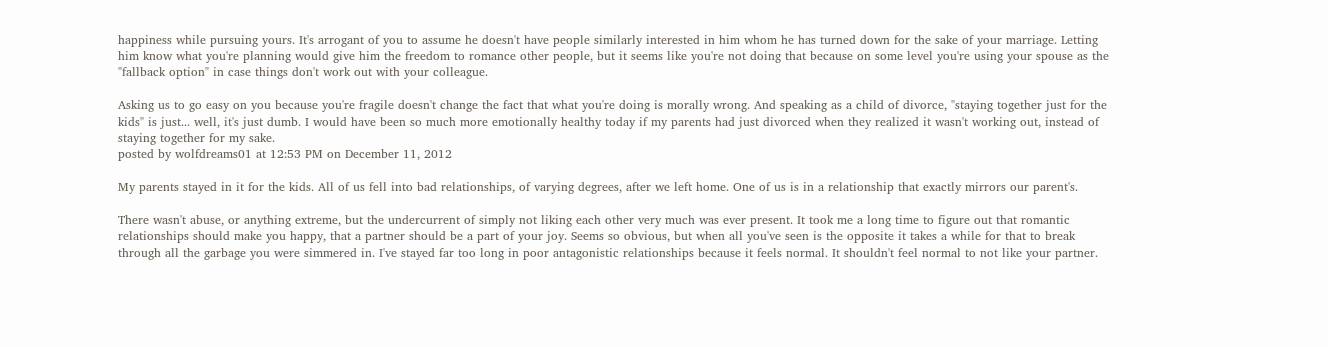happiness while pursuing yours. It's arrogant of you to assume he doesn't have people similarly interested in him whom he has turned down for the sake of your marriage. Letting him know what you're planning would give him the freedom to romance other people, but it seems like you're not doing that because on some level you're using your spouse as the "fallback option" in case things don't work out with your colleague.

Asking us to go easy on you because you're fragile doesn't change the fact that what you're doing is morally wrong. And speaking as a child of divorce, "staying together just for the kids" is just... well, it's just dumb. I would have been so much more emotionally healthy today if my parents had just divorced when they realized it wasn't working out, instead of staying together for my sake.
posted by wolfdreams01 at 12:53 PM on December 11, 2012

My parents stayed in it for the kids. All of us fell into bad relationships, of varying degrees, after we left home. One of us is in a relationship that exactly mirrors our parent's.

There wasn't abuse, or anything extreme, but the undercurrent of simply not liking each other very much was ever present. It took me a long time to figure out that romantic relationships should make you happy, that a partner should be a part of your joy. Seems so obvious, but when all you've seen is the opposite it takes a while for that to break through all the garbage you were simmered in. I've stayed far too long in poor antagonistic relationships because it feels normal. It shouldn't feel normal to not like your partner.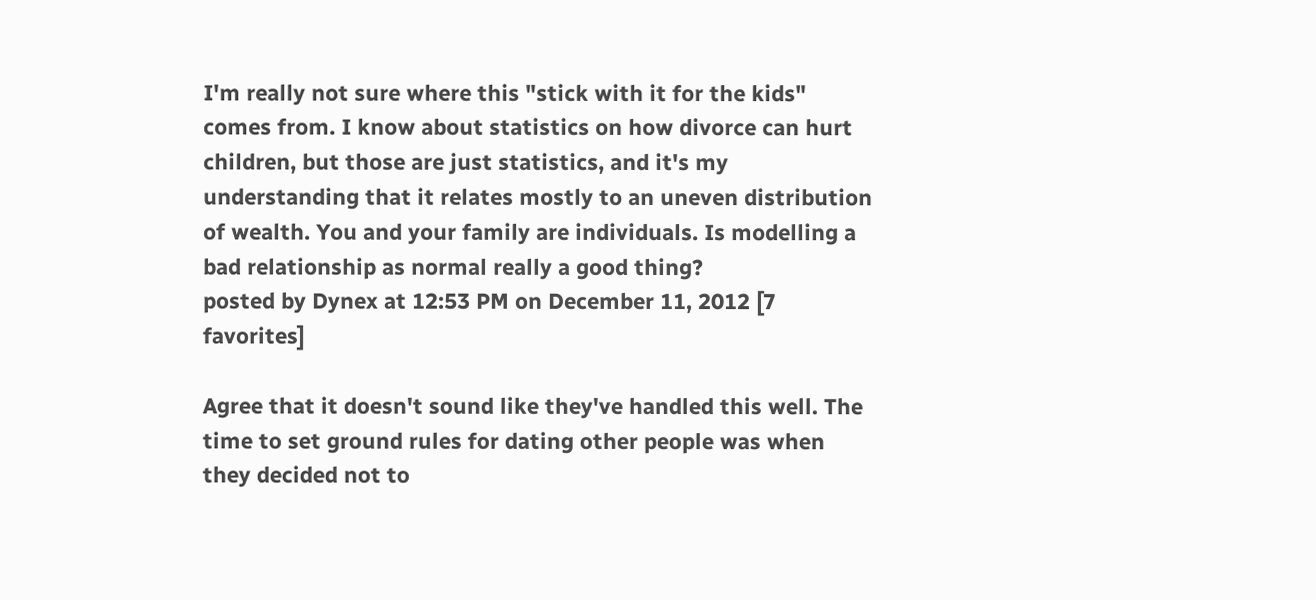I'm really not sure where this "stick with it for the kids" comes from. I know about statistics on how divorce can hurt children, but those are just statistics, and it's my understanding that it relates mostly to an uneven distribution of wealth. You and your family are individuals. Is modelling a bad relationship as normal really a good thing?
posted by Dynex at 12:53 PM on December 11, 2012 [7 favorites]

Agree that it doesn't sound like they've handled this well. The time to set ground rules for dating other people was when they decided not to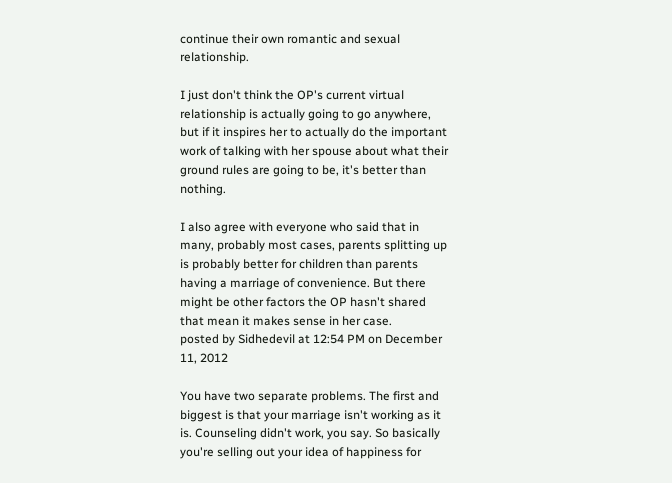continue their own romantic and sexual relationship.

I just don't think the OP's current virtual relationship is actually going to go anywhere, but if it inspires her to actually do the important work of talking with her spouse about what their ground rules are going to be, it's better than nothing.

I also agree with everyone who said that in many, probably most cases, parents splitting up is probably better for children than parents having a marriage of convenience. But there might be other factors the OP hasn't shared that mean it makes sense in her case.
posted by Sidhedevil at 12:54 PM on December 11, 2012

You have two separate problems. The first and biggest is that your marriage isn't working as it is. Counseling didn't work, you say. So basically you're selling out your idea of happiness for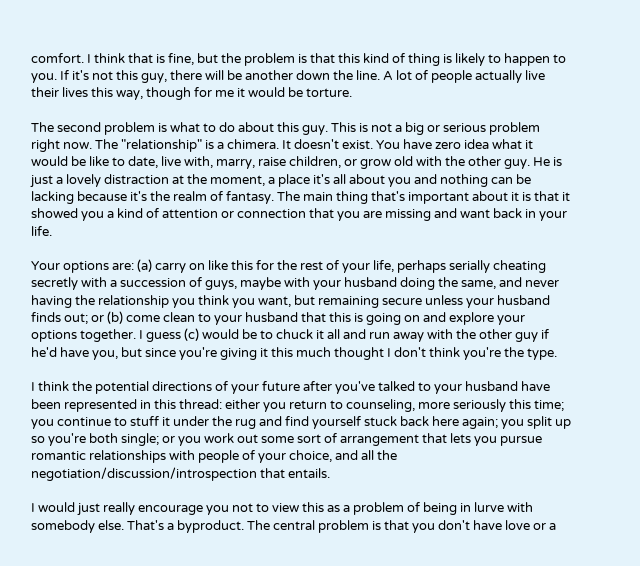comfort. I think that is fine, but the problem is that this kind of thing is likely to happen to you. If it's not this guy, there will be another down the line. A lot of people actually live their lives this way, though for me it would be torture.

The second problem is what to do about this guy. This is not a big or serious problem right now. The "relationship" is a chimera. It doesn't exist. You have zero idea what it would be like to date, live with, marry, raise children, or grow old with the other guy. He is just a lovely distraction at the moment, a place it's all about you and nothing can be lacking because it's the realm of fantasy. The main thing that's important about it is that it showed you a kind of attention or connection that you are missing and want back in your life.

Your options are: (a) carry on like this for the rest of your life, perhaps serially cheating secretly with a succession of guys, maybe with your husband doing the same, and never having the relationship you think you want, but remaining secure unless your husband finds out; or (b) come clean to your husband that this is going on and explore your options together. I guess (c) would be to chuck it all and run away with the other guy if he'd have you, but since you're giving it this much thought I don't think you're the type.

I think the potential directions of your future after you've talked to your husband have been represented in this thread: either you return to counseling, more seriously this time; you continue to stuff it under the rug and find yourself stuck back here again; you split up so you're both single; or you work out some sort of arrangement that lets you pursue romantic relationships with people of your choice, and all the negotiation/discussion/introspection that entails.

I would just really encourage you not to view this as a problem of being in lurve with somebody else. That's a byproduct. The central problem is that you don't have love or a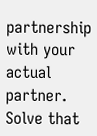partnership with your actual partner. Solve that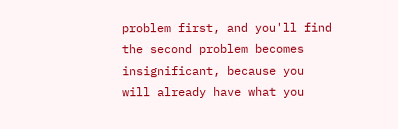problem first, and you'll find the second problem becomes insignificant, because you will already have what you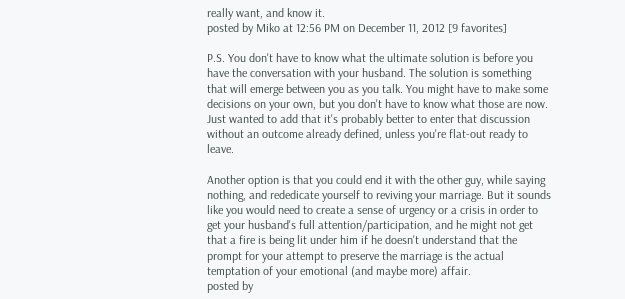really want, and know it.
posted by Miko at 12:56 PM on December 11, 2012 [9 favorites]

P.S. You don't have to know what the ultimate solution is before you have the conversation with your husband. The solution is something that will emerge between you as you talk. You might have to make some decisions on your own, but you don't have to know what those are now. Just wanted to add that it's probably better to enter that discussion without an outcome already defined, unless you're flat-out ready to leave.

Another option is that you could end it with the other guy, while saying nothing, and rededicate yourself to reviving your marriage. But it sounds like you would need to create a sense of urgency or a crisis in order to get your husband's full attention/participation, and he might not get that a fire is being lit under him if he doesn't understand that the prompt for your attempt to preserve the marriage is the actual temptation of your emotional (and maybe more) affair.
posted by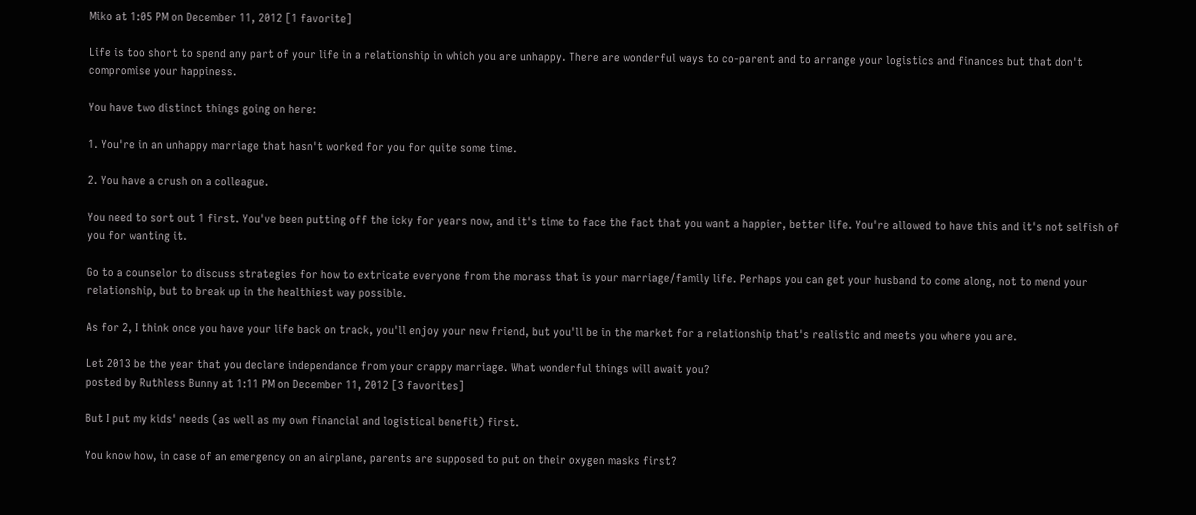Miko at 1:05 PM on December 11, 2012 [1 favorite]

Life is too short to spend any part of your life in a relationship in which you are unhappy. There are wonderful ways to co-parent and to arrange your logistics and finances but that don't compromise your happiness.

You have two distinct things going on here:

1. You're in an unhappy marriage that hasn't worked for you for quite some time.

2. You have a crush on a colleague.

You need to sort out 1 first. You've been putting off the icky for years now, and it's time to face the fact that you want a happier, better life. You're allowed to have this and it's not selfish of you for wanting it.

Go to a counselor to discuss strategies for how to extricate everyone from the morass that is your marriage/family life. Perhaps you can get your husband to come along, not to mend your relationship, but to break up in the healthiest way possible.

As for 2, I think once you have your life back on track, you'll enjoy your new friend, but you'll be in the market for a relationship that's realistic and meets you where you are.

Let 2013 be the year that you declare independance from your crappy marriage. What wonderful things will await you?
posted by Ruthless Bunny at 1:11 PM on December 11, 2012 [3 favorites]

But I put my kids' needs (as well as my own financial and logistical benefit) first.

You know how, in case of an emergency on an airplane, parents are supposed to put on their oxygen masks first?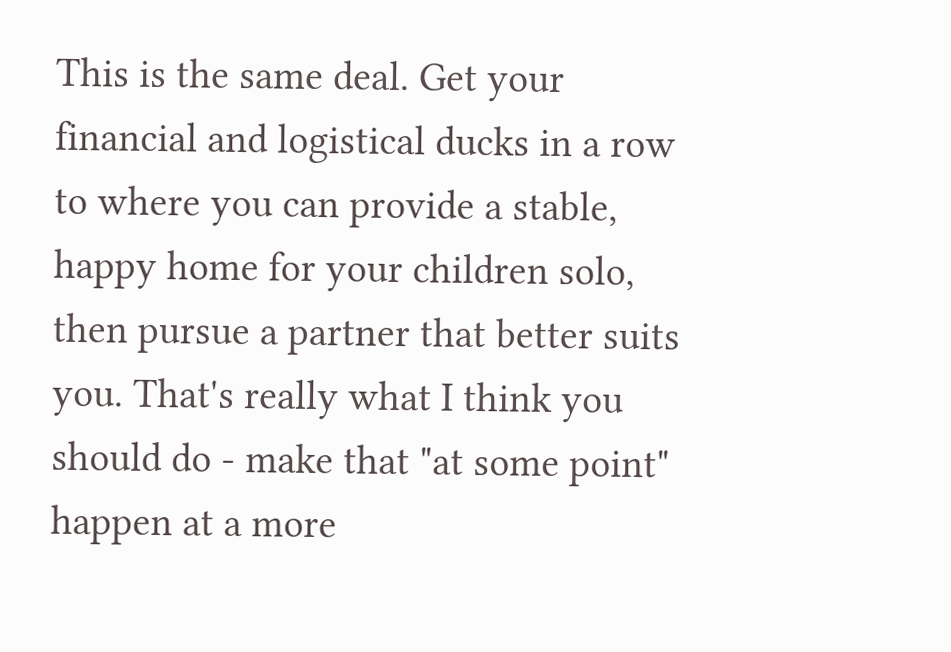This is the same deal. Get your financial and logistical ducks in a row to where you can provide a stable, happy home for your children solo, then pursue a partner that better suits you. That's really what I think you should do - make that "at some point" happen at a more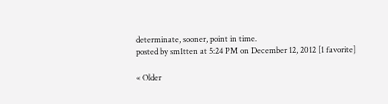determinate, sooner, point in time.
posted by sm1tten at 5:24 PM on December 12, 2012 [1 favorite]

« Older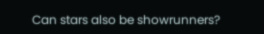Can stars also be showrunners?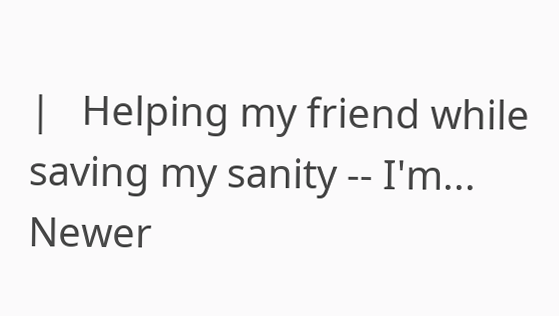|   Helping my friend while saving my sanity -- I'm... Newer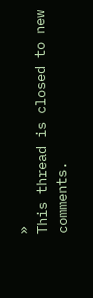»
This thread is closed to new comments.